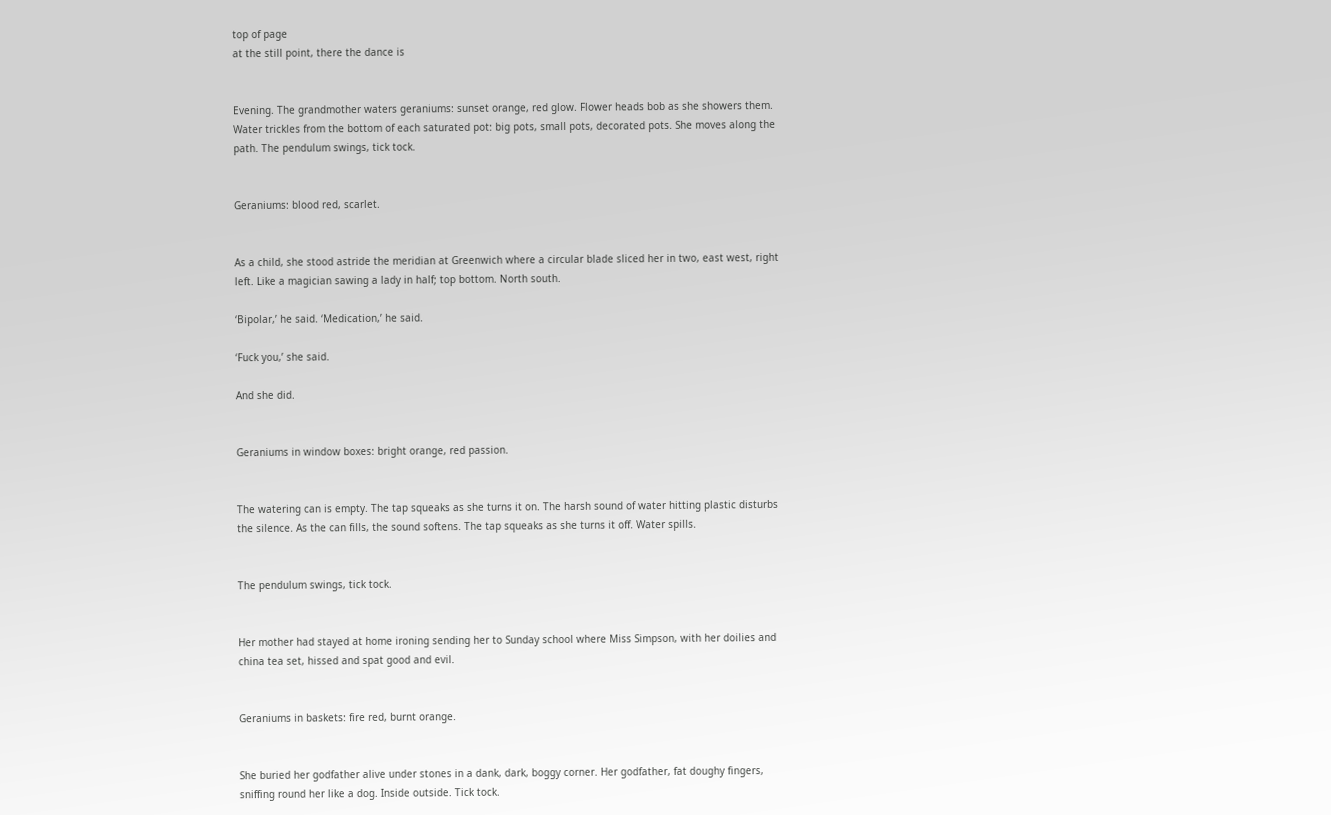top of page
at the still point, there the dance is


Evening. The grandmother waters geraniums: sunset orange, red glow. Flower heads bob as she showers them. Water trickles from the bottom of each saturated pot: big pots, small pots, decorated pots. She moves along the path. The pendulum swings, tick tock.


Geraniums: blood red, scarlet.


As a child, she stood astride the meridian at Greenwich where a circular blade sliced her in two, east west, right left. Like a magician sawing a lady in half; top bottom. North south.

‘Bipolar,’ he said. ‘Medication,’ he said.

‘Fuck you,’ she said.

And she did.


Geraniums in window boxes: bright orange, red passion.


The watering can is empty. The tap squeaks as she turns it on. The harsh sound of water hitting plastic disturbs the silence. As the can fills, the sound softens. The tap squeaks as she turns it off. Water spills.


The pendulum swings, tick tock.


Her mother had stayed at home ironing sending her to Sunday school where Miss Simpson, with her doilies and china tea set, hissed and spat good and evil.


Geraniums in baskets: fire red, burnt orange.


She buried her godfather alive under stones in a dank, dark, boggy corner. Her godfather, fat doughy fingers, sniffing round her like a dog. Inside outside. Tick tock.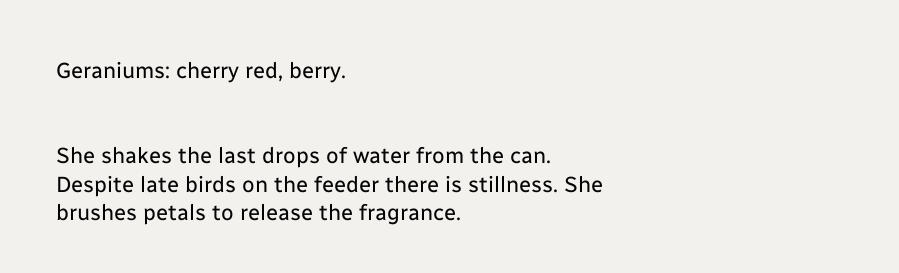Geraniums: cherry red, berry.


She shakes the last drops of water from the can. Despite late birds on the feeder there is stillness. She brushes petals to release the fragrance.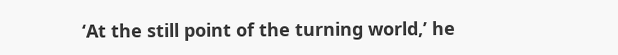‘At the still point of the turning world,’ he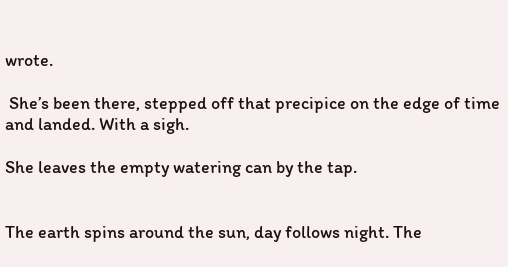wrote.

 She’s been there, stepped off that precipice on the edge of time and landed. With a sigh.

She leaves the empty watering can by the tap.


The earth spins around the sun, day follows night. The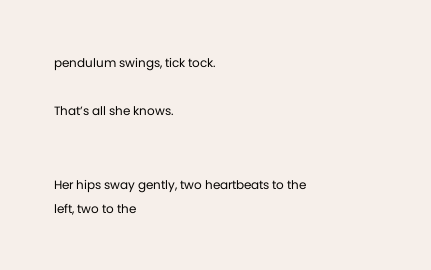pendulum swings, tick tock.

That’s all she knows.


Her hips sway gently, two heartbeats to the left, two to the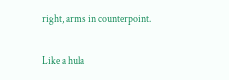right, arms in counterpoint.

Like a hula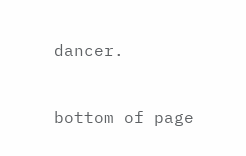dancer.


bottom of page